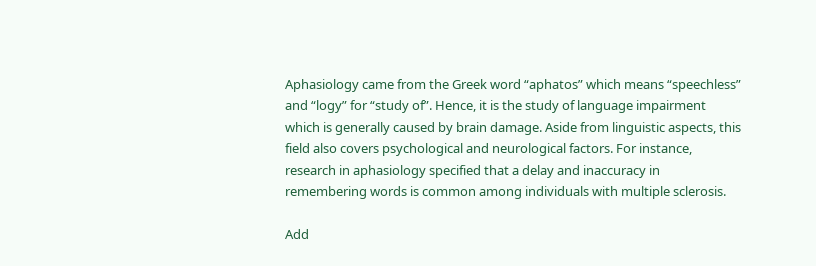Aphasiology came from the Greek word “aphatos” which means “speechless” and “logy” for “study of”. Hence, it is the study of language impairment which is generally caused by brain damage. Aside from linguistic aspects, this field also covers psychological and neurological factors. For instance, research in aphasiology specified that a delay and inaccuracy in remembering words is common among individuals with multiple sclerosis.

Add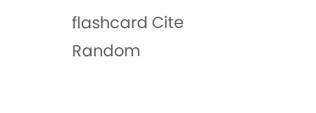flashcard Cite Random